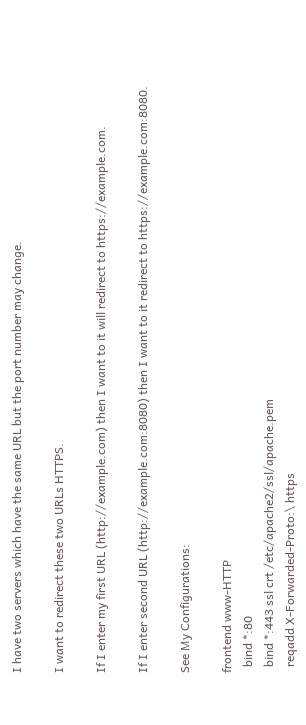I have two servers which have the same URL but the port number may change.

I want to redirect these two URLs HTTPS.

If I enter my first URL (http://example.com) then I want to it will redirect to https://example.com.

If I enter second URL (http://example.com:8080) then I want to it redirect to https://example.com:8080.

See My Configurations:

frontend www-HTTP
  bind *:80
  bind *:443 ssl crt /etc/apache2/ssl/apache.pem
  reqadd X-Forwarded-Proto:\ https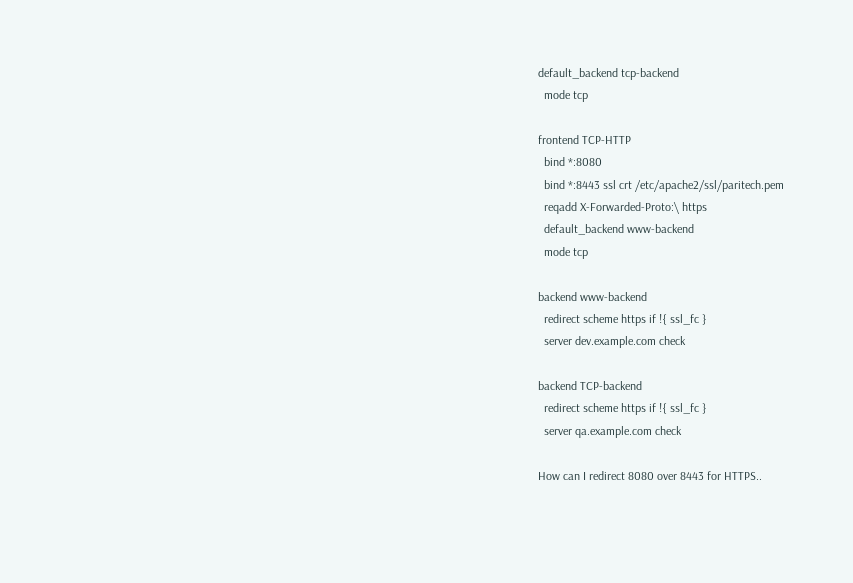default_backend tcp-backend
  mode tcp

frontend TCP-HTTP
  bind *:8080
  bind *:8443 ssl crt /etc/apache2/ssl/paritech.pem
  reqadd X-Forwarded-Proto:\ https
  default_backend www-backend
  mode tcp

backend www-backend
  redirect scheme https if !{ ssl_fc }
  server dev.example.com check

backend TCP-backend
  redirect scheme https if !{ ssl_fc }
  server qa.example.com check

How can I redirect 8080 over 8443 for HTTPS..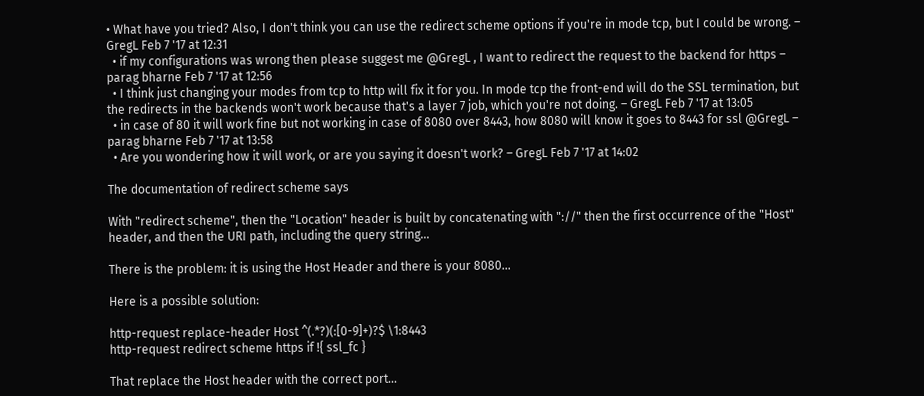• What have you tried? Also, I don't think you can use the redirect scheme options if you're in mode tcp, but I could be wrong. – GregL Feb 7 '17 at 12:31
  • if my configurations was wrong then please suggest me @GregL , I want to redirect the request to the backend for https – parag bharne Feb 7 '17 at 12:56
  • I think just changing your modes from tcp to http will fix it for you. In mode tcp the front-end will do the SSL termination, but the redirects in the backends won't work because that's a layer 7 job, which you're not doing. – GregL Feb 7 '17 at 13:05
  • in case of 80 it will work fine but not working in case of 8080 over 8443, how 8080 will know it goes to 8443 for ssl @GregL – parag bharne Feb 7 '17 at 13:58
  • Are you wondering how it will work, or are you saying it doesn't work? – GregL Feb 7 '17 at 14:02

The documentation of redirect scheme says

With "redirect scheme", then the "Location" header is built by concatenating with "://" then the first occurrence of the "Host" header, and then the URI path, including the query string...

There is the problem: it is using the Host Header and there is your 8080...

Here is a possible solution:

http-request replace-header Host ^(.*?)(:[0-9]+)?$ \1:8443
http-request redirect scheme https if !{ ssl_fc }

That replace the Host header with the correct port...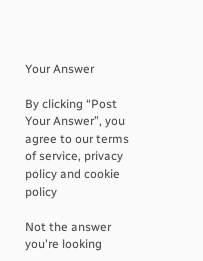Your Answer

By clicking “Post Your Answer”, you agree to our terms of service, privacy policy and cookie policy

Not the answer you're looking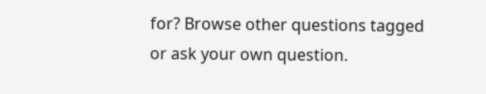for? Browse other questions tagged or ask your own question.